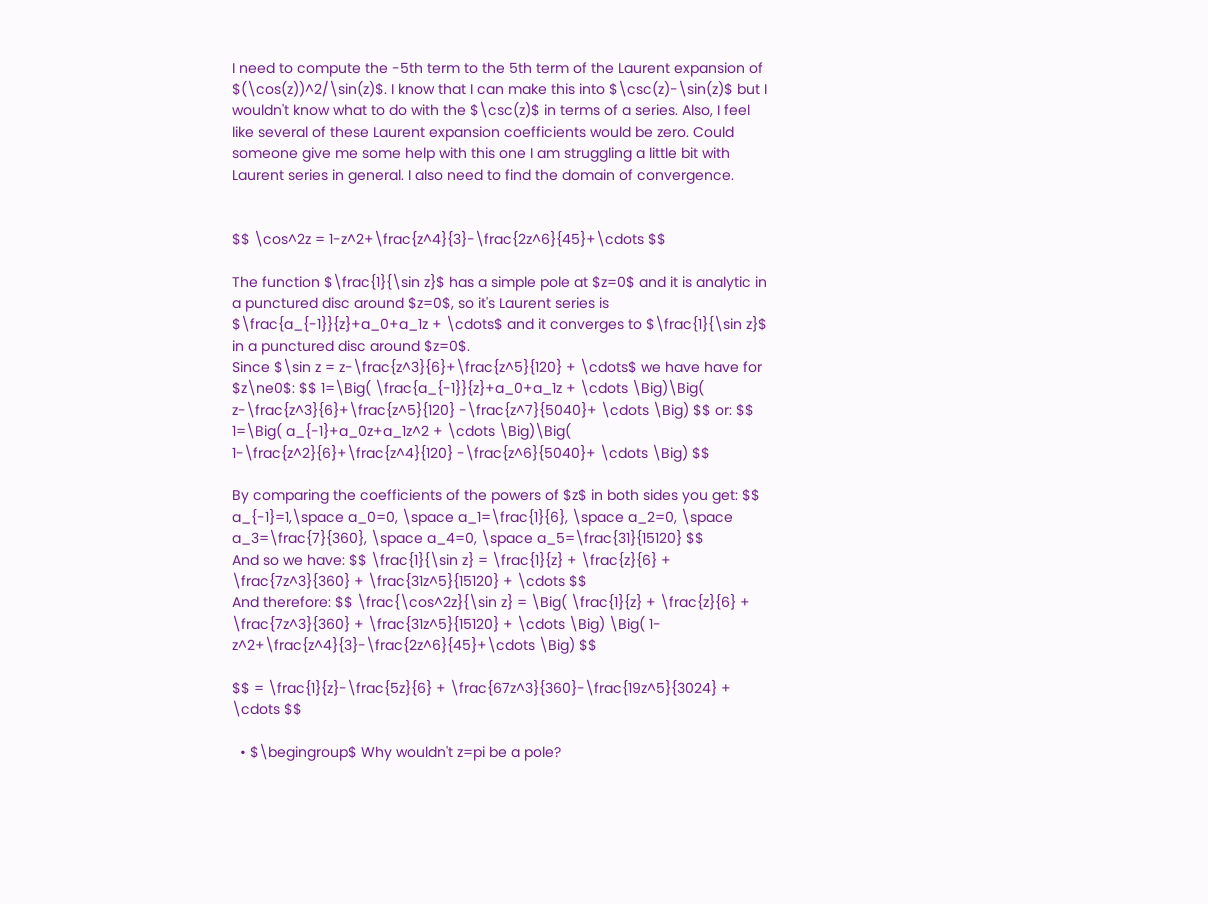I need to compute the -5th term to the 5th term of the Laurent expansion of $(\cos(z))^2/\sin(z)$. I know that I can make this into $\csc(z)-\sin(z)$ but I wouldn't know what to do with the $\csc(z)$ in terms of a series. Also, I feel like several of these Laurent expansion coefficients would be zero. Could someone give me some help with this one I am struggling a little bit with Laurent series in general. I also need to find the domain of convergence.


$$ \cos^2z = 1-z^2+\frac{z^4}{3}-\frac{2z^6}{45}+\cdots $$

The function $\frac{1}{\sin z}$ has a simple pole at $z=0$ and it is analytic in a punctured disc around $z=0$, so it's Laurent series is $\frac{a_{-1}}{z}+a_0+a_1z + \cdots$ and it converges to $\frac{1}{\sin z}$ in a punctured disc around $z=0$.
Since $\sin z = z-\frac{z^3}{6}+\frac{z^5}{120} + \cdots$ we have have for $z\ne0$: $$ 1=\Big( \frac{a_{-1}}{z}+a_0+a_1z + \cdots \Big)\Big( z-\frac{z^3}{6}+\frac{z^5}{120} -\frac{z^7}{5040}+ \cdots \Big) $$ or: $$ 1=\Big( a_{-1}+a_0z+a_1z^2 + \cdots \Big)\Big( 1-\frac{z^2}{6}+\frac{z^4}{120} -\frac{z^6}{5040}+ \cdots \Big) $$

By comparing the coefficients of the powers of $z$ in both sides you get: $$ a_{-1}=1,\space a_0=0, \space a_1=\frac{1}{6}, \space a_2=0, \space a_3=\frac{7}{360}, \space a_4=0, \space a_5=\frac{31}{15120} $$
And so we have: $$ \frac{1}{\sin z} = \frac{1}{z} + \frac{z}{6} + \frac{7z^3}{360} + \frac{31z^5}{15120} + \cdots $$
And therefore: $$ \frac{\cos^2z}{\sin z} = \Big( \frac{1}{z} + \frac{z}{6} + \frac{7z^3}{360} + \frac{31z^5}{15120} + \cdots \Big) \Big( 1-z^2+\frac{z^4}{3}-\frac{2z^6}{45}+\cdots \Big) $$

$$ = \frac{1}{z}-\frac{5z}{6} + \frac{67z^3}{360}-\frac{19z^5}{3024} + \cdots $$

  • $\begingroup$ Why wouldn't z=pi be a pole?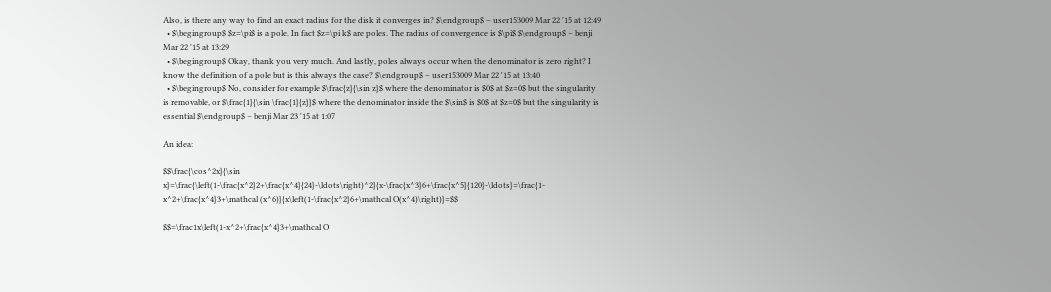Also, is there any way to find an exact radius for the disk it converges in? $\endgroup$ – user153009 Mar 22 '15 at 12:49
  • $\begingroup$ $z=\pi$ is a pole. In fact $z=\pi k$ are poles. The radius of convergence is $\pi$ $\endgroup$ – benji Mar 22 '15 at 13:29
  • $\begingroup$ Okay, thank you very much. And lastly, poles always occur when the denominator is zero right? I know the definition of a pole but is this always the case? $\endgroup$ – user153009 Mar 22 '15 at 13:40
  • $\begingroup$ No, consider for example $\frac{z}{\sin z}$ where the denominator is $0$ at $z=0$ but the singularity is removable, or $\frac{1}{\sin \frac{1}{z}}$ where the denominator inside the $\sin$ is $0$ at $z=0$ but the singularity is essential $\endgroup$ – benji Mar 23 '15 at 1:07

An idea:

$$\frac{\cos^2x}{\sin x}=\frac{\left(1-\frac{x^2}2+\frac{x^4}{24}-\ldots\right)^2}{x-\frac{x^3}6+\frac{x^5}{120}-\ldots}=\frac{1-x^2+\frac{x^4}3+\mathcal (x^6)}{x\left(1-\frac{x^2}6+\mathcal O(x^4)\right)}=$$

$$=\frac1x\left(1-x^2+\frac{x^4}3+\mathcal O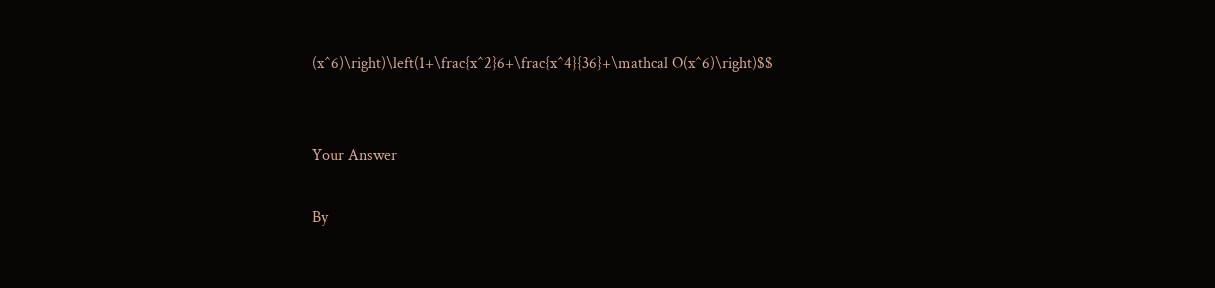(x^6)\right)\left(1+\frac{x^2}6+\frac{x^4}{36}+\mathcal O(x^6)\right)$$


Your Answer

By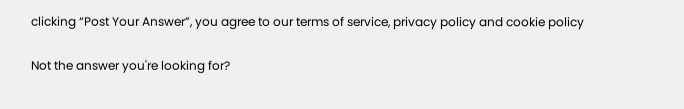clicking “Post Your Answer”, you agree to our terms of service, privacy policy and cookie policy

Not the answer you're looking for?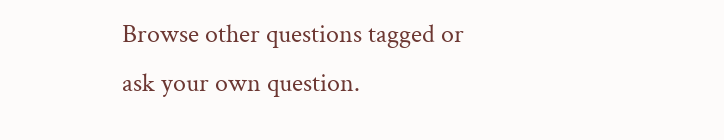Browse other questions tagged or ask your own question.